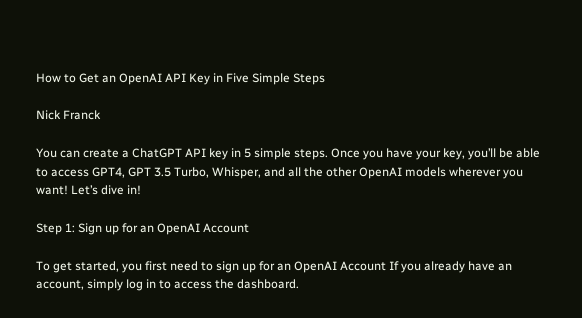How to Get an OpenAI API Key in Five Simple Steps

Nick Franck

You can create a ChatGPT API key in 5 simple steps. Once you have your key, you’ll be able to access GPT4, GPT 3.5 Turbo, Whisper, and all the other OpenAI models wherever you want! Let’s dive in!

Step 1: Sign up for an OpenAI Account

To get started, you first need to sign up for an OpenAI Account If you already have an account, simply log in to access the dashboard.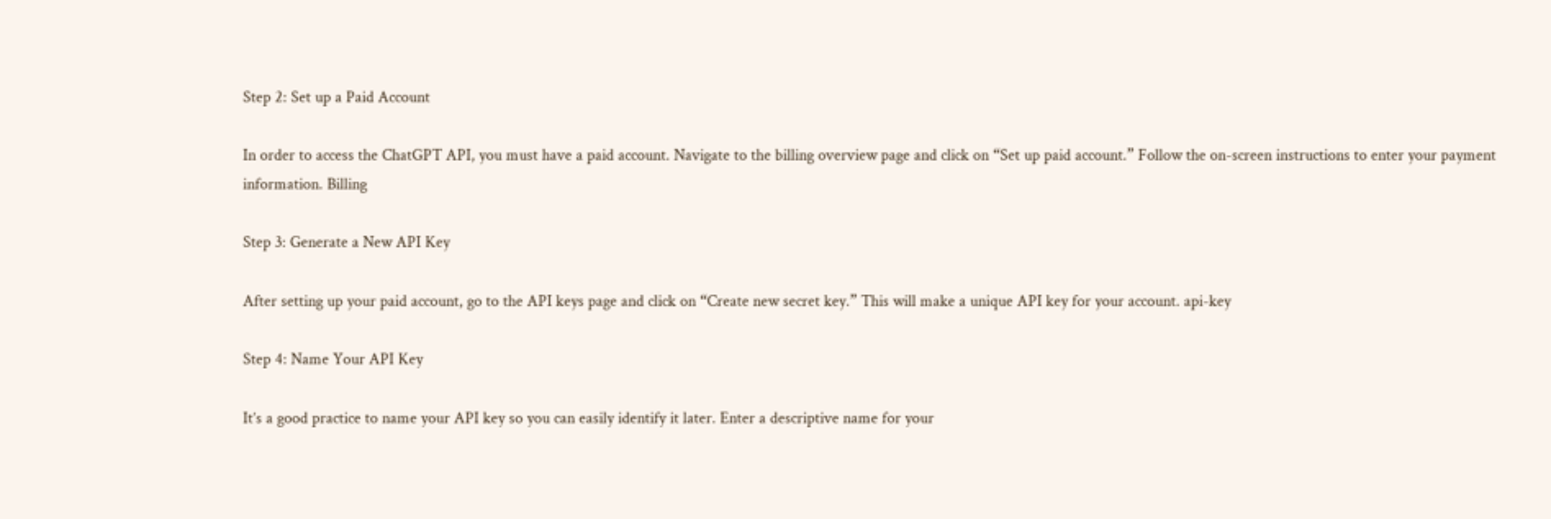Step 2: Set up a Paid Account

In order to access the ChatGPT API, you must have a paid account. Navigate to the billing overview page and click on “Set up paid account.” Follow the on-screen instructions to enter your payment information. Billing

Step 3: Generate a New API Key

After setting up your paid account, go to the API keys page and click on “Create new secret key.” This will make a unique API key for your account. api-key

Step 4: Name Your API Key

It’s a good practice to name your API key so you can easily identify it later. Enter a descriptive name for your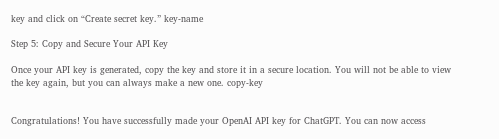key and click on “Create secret key.” key-name

Step 5: Copy and Secure Your API Key

Once your API key is generated, copy the key and store it in a secure location. You will not be able to view the key again, but you can always make a new one. copy-key


Congratulations! You have successfully made your OpenAI API key for ChatGPT. You can now access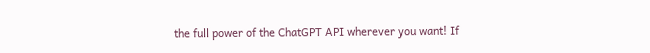the full power of the ChatGPT API wherever you want! If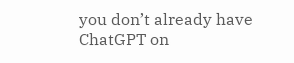you don’t already have ChatGPT on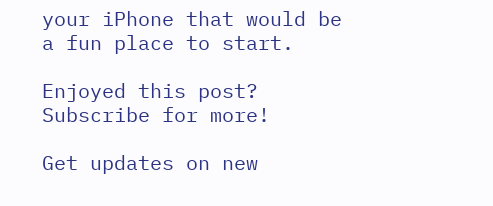your iPhone that would be a fun place to start.

Enjoyed this post?
Subscribe for more!

Get updates on new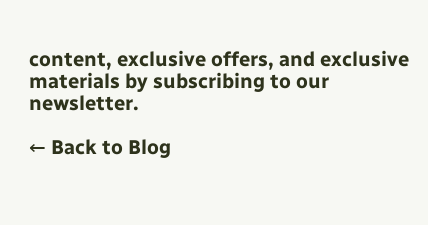content, exclusive offers, and exclusive materials by subscribing to our newsletter.

← Back to Blog